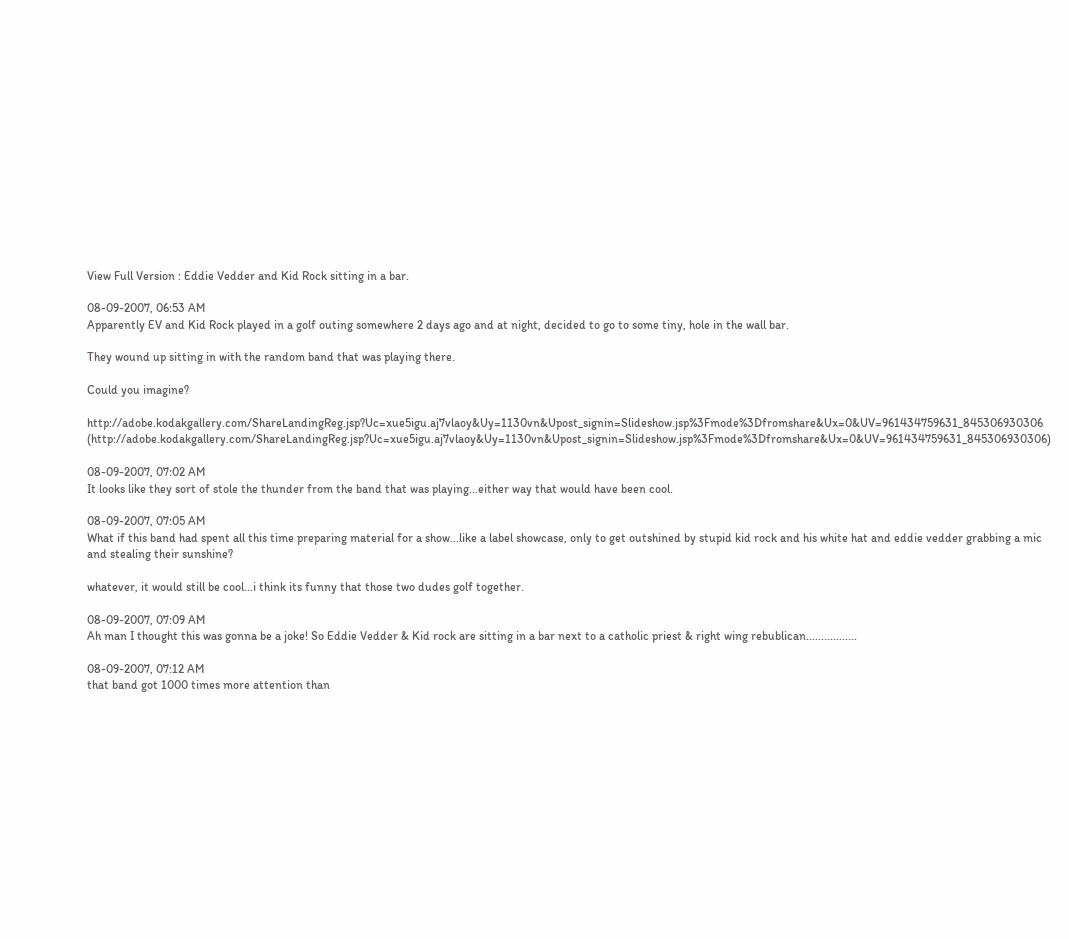View Full Version : Eddie Vedder and Kid Rock sitting in a bar.

08-09-2007, 06:53 AM
Apparently EV and Kid Rock played in a golf outing somewhere 2 days ago and at night, decided to go to some tiny, hole in the wall bar.

They wound up sitting in with the random band that was playing there.

Could you imagine?

http://adobe.kodakgallery.com/ShareLandingReg.jsp?Uc=xue5igu.aj7vlaoy&Uy=1130vn&Upost_signin=Slideshow.jsp%3Fmode%3Dfromshare&Ux=0&UV=961434759631_845306930306 (http://adobe.kodakgallery.com/ShareLandingReg.jsp?Uc=xue5igu.aj7vlaoy&Uy=1130vn&Upost_signin=Slideshow.jsp%3Fmode%3Dfromshare&Ux=0&UV=961434759631_845306930306)

08-09-2007, 07:02 AM
It looks like they sort of stole the thunder from the band that was playing...either way that would have been cool.

08-09-2007, 07:05 AM
What if this band had spent all this time preparing material for a show...like a label showcase, only to get outshined by stupid kid rock and his white hat and eddie vedder grabbing a mic and stealing their sunshine?

whatever, it would still be cool...i think its funny that those two dudes golf together.

08-09-2007, 07:09 AM
Ah man I thought this was gonna be a joke! So Eddie Vedder & Kid rock are sitting in a bar next to a catholic priest & right wing rebublican.................

08-09-2007, 07:12 AM
that band got 1000 times more attention than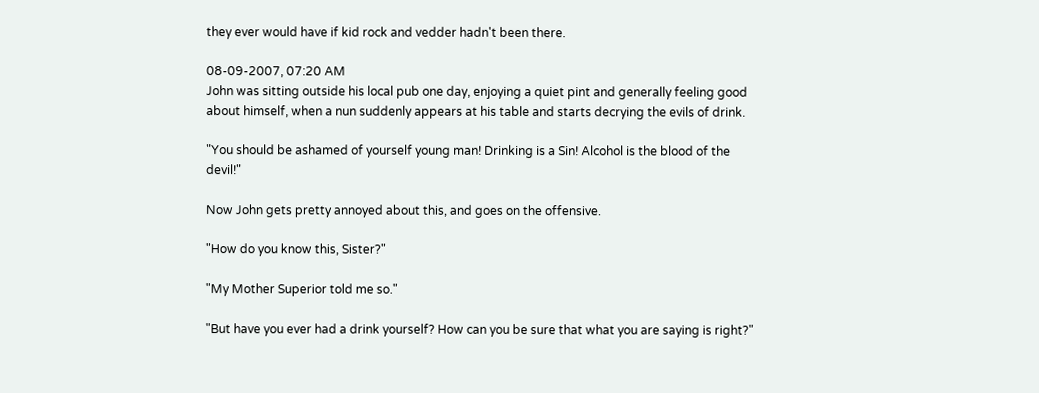they ever would have if kid rock and vedder hadn't been there.

08-09-2007, 07:20 AM
John was sitting outside his local pub one day, enjoying a quiet pint and generally feeling good about himself, when a nun suddenly appears at his table and starts decrying the evils of drink.

"You should be ashamed of yourself young man! Drinking is a Sin! Alcohol is the blood of the devil!"

Now John gets pretty annoyed about this, and goes on the offensive.

"How do you know this, Sister?"

"My Mother Superior told me so."

"But have you ever had a drink yourself? How can you be sure that what you are saying is right?"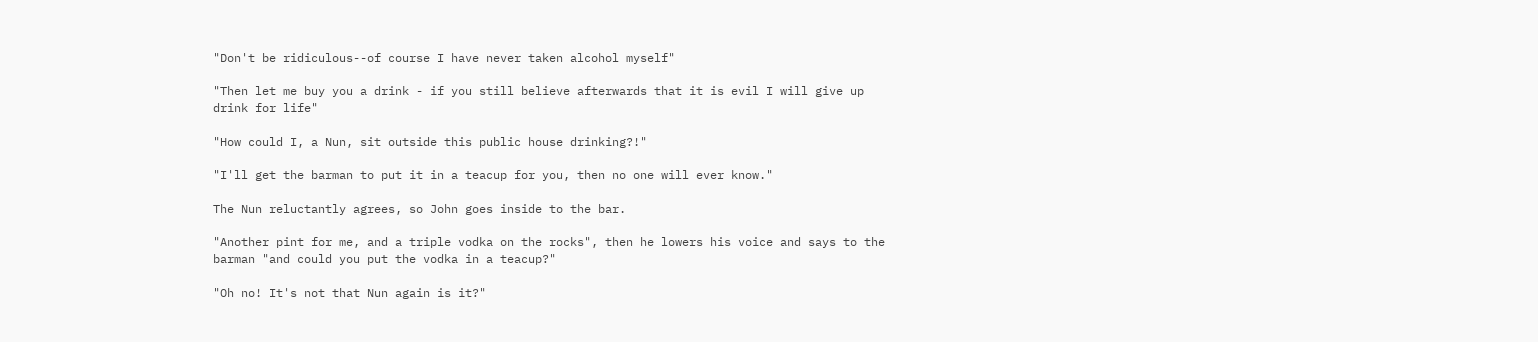"Don't be ridiculous--of course I have never taken alcohol myself"

"Then let me buy you a drink - if you still believe afterwards that it is evil I will give up drink for life"

"How could I, a Nun, sit outside this public house drinking?!"

"I'll get the barman to put it in a teacup for you, then no one will ever know."

The Nun reluctantly agrees, so John goes inside to the bar.

"Another pint for me, and a triple vodka on the rocks", then he lowers his voice and says to the barman "and could you put the vodka in a teacup?"

"Oh no! It's not that Nun again is it?"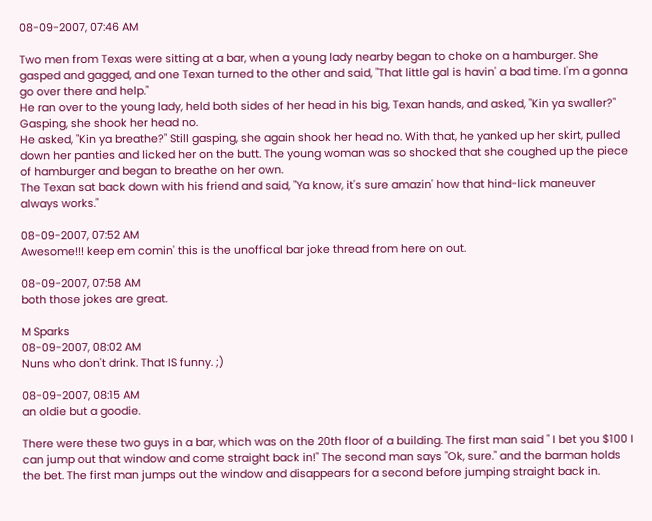08-09-2007, 07:46 AM

Two men from Texas were sitting at a bar, when a young lady nearby began to choke on a hamburger. She gasped and gagged, and one Texan turned to the other and said, "That little gal is havin' a bad time. I'm a gonna go over there and help."
He ran over to the young lady, held both sides of her head in his big, Texan hands, and asked, "Kin ya swaller?" Gasping, she shook her head no.
He asked, "Kin ya breathe?" Still gasping, she again shook her head no. With that, he yanked up her skirt, pulled down her panties and licked her on the butt. The young woman was so shocked that she coughed up the piece of hamburger and began to breathe on her own.
The Texan sat back down with his friend and said, "Ya know, it's sure amazin' how that hind-lick maneuver always works."

08-09-2007, 07:52 AM
Awesome!!! keep em comin' this is the unoffical bar joke thread from here on out.

08-09-2007, 07:58 AM
both those jokes are great.

M Sparks
08-09-2007, 08:02 AM
Nuns who don't drink. That IS funny. ;)

08-09-2007, 08:15 AM
an oldie but a goodie.

There were these two guys in a bar, which was on the 20th floor of a building. The first man said " I bet you $100 I can jump out that window and come straight back in!" The second man says "Ok, sure." and the barman holds the bet. The first man jumps out the window and disappears for a second before jumping straight back in.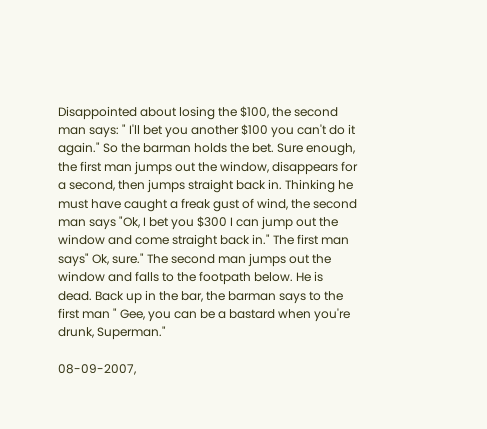Disappointed about losing the $100, the second man says: " I'll bet you another $100 you can't do it again." So the barman holds the bet. Sure enough, the first man jumps out the window, disappears for a second, then jumps straight back in. Thinking he must have caught a freak gust of wind, the second man says "Ok, I bet you $300 I can jump out the window and come straight back in." The first man says" Ok, sure." The second man jumps out the window and falls to the footpath below. He is dead. Back up in the bar, the barman says to the first man " Gee, you can be a bastard when you're drunk, Superman."

08-09-2007,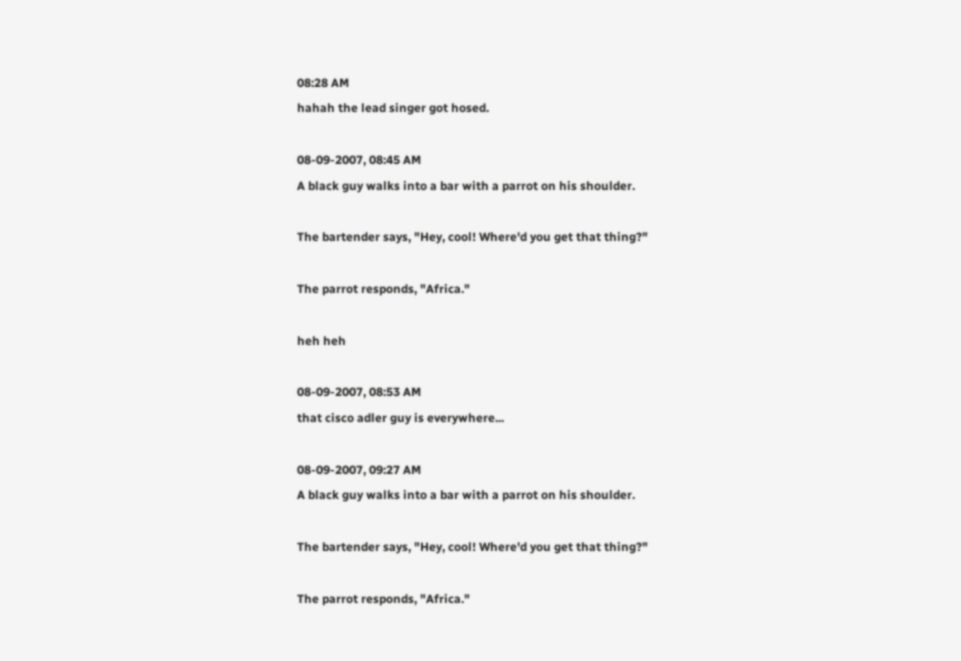08:28 AM
hahah the lead singer got hosed.

08-09-2007, 08:45 AM
A black guy walks into a bar with a parrot on his shoulder.

The bartender says, "Hey, cool! Where'd you get that thing?"

The parrot responds, "Africa."

heh heh

08-09-2007, 08:53 AM
that cisco adler guy is everywhere...

08-09-2007, 09:27 AM
A black guy walks into a bar with a parrot on his shoulder.

The bartender says, "Hey, cool! Where'd you get that thing?"

The parrot responds, "Africa."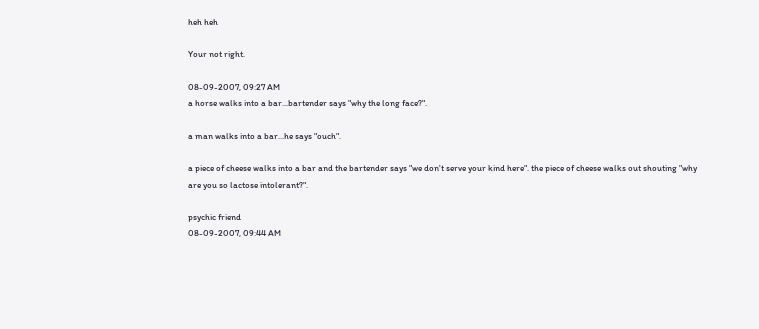heh heh

Your not right.

08-09-2007, 09:27 AM
a horse walks into a bar...bartender says "why the long face?".

a man walks into a bar...he says "ouch".

a piece of cheese walks into a bar and the bartender says "we don't serve your kind here". the piece of cheese walks out shouting "why are you so lactose intolerant?".

psychic friend
08-09-2007, 09:44 AM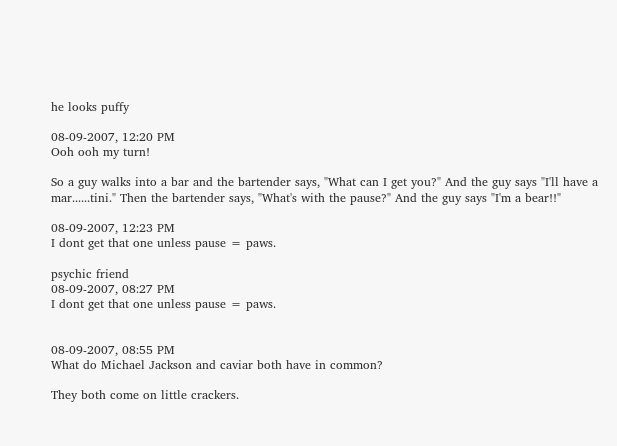he looks puffy

08-09-2007, 12:20 PM
Ooh ooh my turn!

So a guy walks into a bar and the bartender says, "What can I get you?" And the guy says "I'll have a mar......tini." Then the bartender says, "What's with the pause?" And the guy says "I'm a bear!!"

08-09-2007, 12:23 PM
I dont get that one unless pause = paws.

psychic friend
08-09-2007, 08:27 PM
I dont get that one unless pause = paws.


08-09-2007, 08:55 PM
What do Michael Jackson and caviar both have in common?

They both come on little crackers.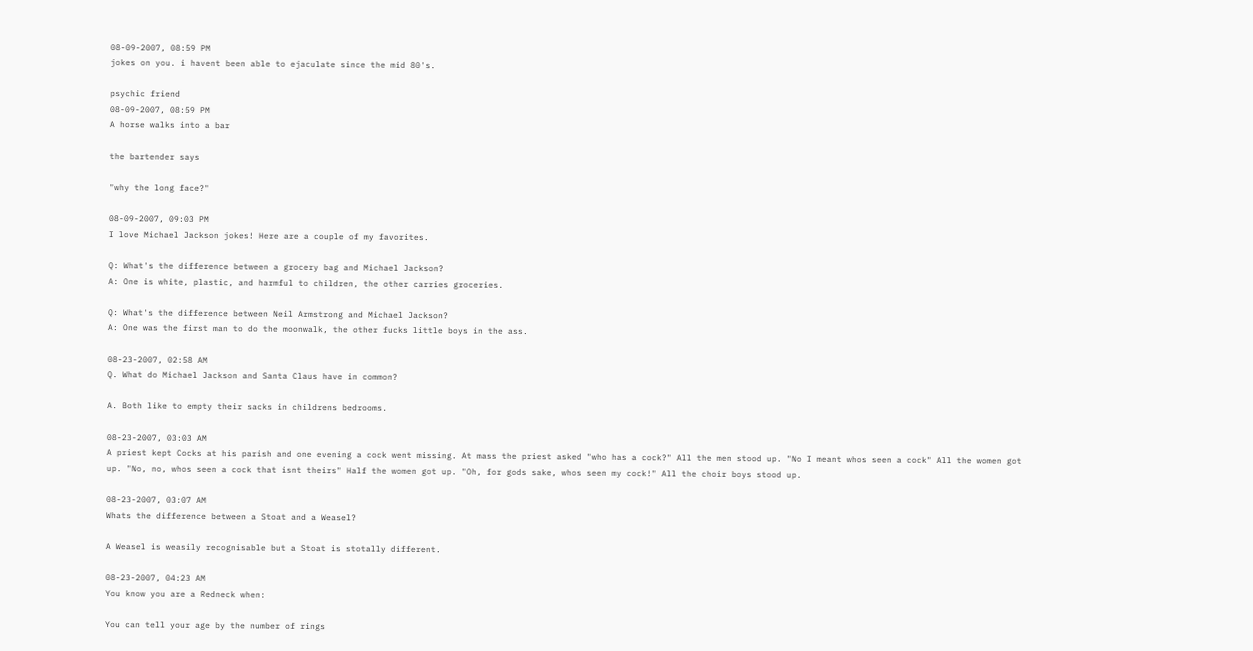08-09-2007, 08:59 PM
jokes on you. i havent been able to ejaculate since the mid 80's.

psychic friend
08-09-2007, 08:59 PM
A horse walks into a bar

the bartender says

"why the long face?"

08-09-2007, 09:03 PM
I love Michael Jackson jokes! Here are a couple of my favorites.

Q: What's the difference between a grocery bag and Michael Jackson?
A: One is white, plastic, and harmful to children, the other carries groceries.

Q: What's the difference between Neil Armstrong and Michael Jackson?
A: One was the first man to do the moonwalk, the other fucks little boys in the ass.

08-23-2007, 02:58 AM
Q. What do Michael Jackson and Santa Claus have in common?

A. Both like to empty their sacks in childrens bedrooms.

08-23-2007, 03:03 AM
A priest kept Cocks at his parish and one evening a cock went missing. At mass the priest asked "who has a cock?" All the men stood up. "No I meant whos seen a cock" All the women got up. "No, no, whos seen a cock that isnt theirs" Half the women got up. "Oh, for gods sake, whos seen my cock!" All the choir boys stood up.

08-23-2007, 03:07 AM
Whats the difference between a Stoat and a Weasel?

A Weasel is weasily recognisable but a Stoat is stotally different.

08-23-2007, 04:23 AM
You know you are a Redneck when:

You can tell your age by the number of rings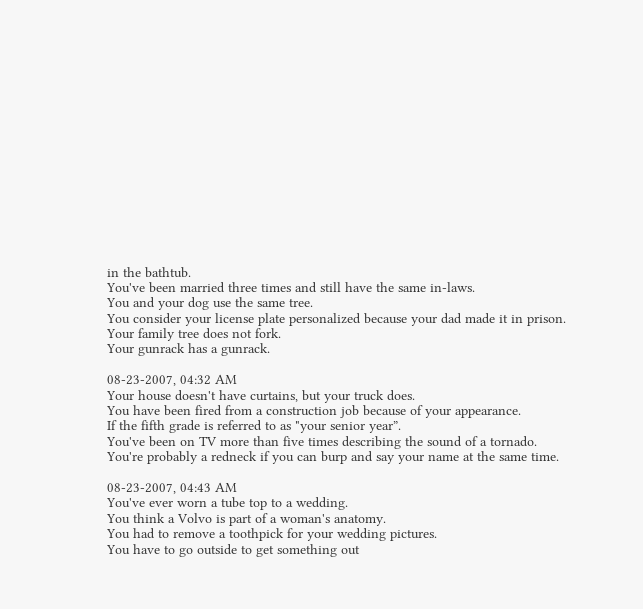in the bathtub.
You've been married three times and still have the same in-laws.
You and your dog use the same tree.
You consider your license plate personalized because your dad made it in prison.
Your family tree does not fork.
Your gunrack has a gunrack.

08-23-2007, 04:32 AM
Your house doesn't have curtains, but your truck does.
You have been fired from a construction job because of your appearance.
If the fifth grade is referred to as "your senior year”.
You've been on TV more than five times describing the sound of a tornado.
You're probably a redneck if you can burp and say your name at the same time.

08-23-2007, 04:43 AM
You've ever worn a tube top to a wedding.
You think a Volvo is part of a woman's anatomy.
You had to remove a toothpick for your wedding pictures.
You have to go outside to get something out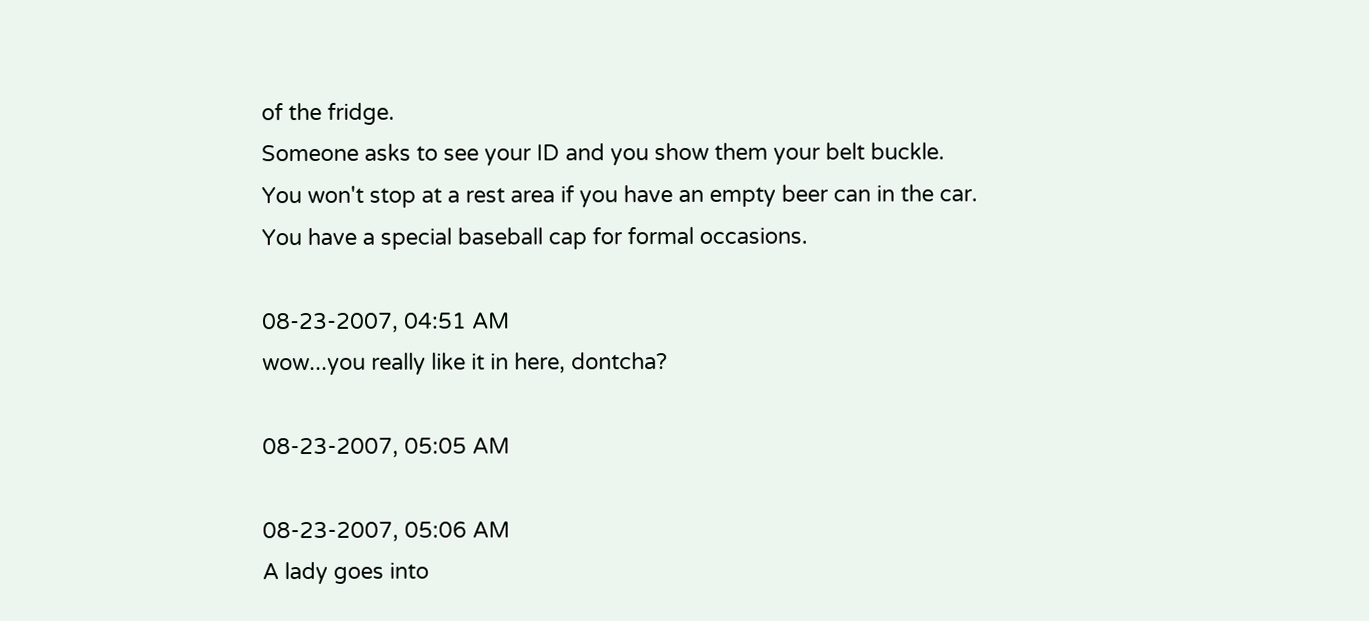of the fridge.
Someone asks to see your ID and you show them your belt buckle.
You won't stop at a rest area if you have an empty beer can in the car.
You have a special baseball cap for formal occasions.

08-23-2007, 04:51 AM
wow...you really like it in here, dontcha?

08-23-2007, 05:05 AM

08-23-2007, 05:06 AM
A lady goes into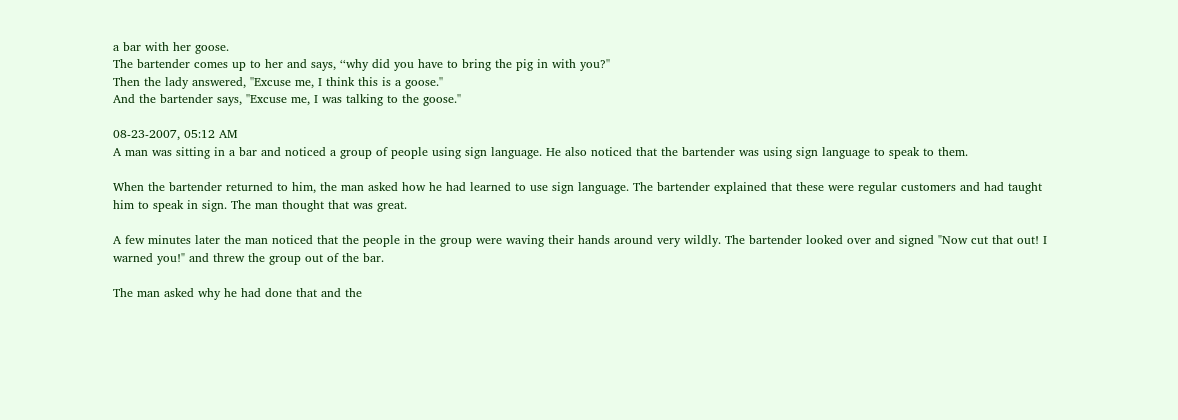a bar with her goose.
The bartender comes up to her and says, ‘‘why did you have to bring the pig in with you?''
Then the lady answered, ''Excuse me, I think this is a goose.''
And the bartender says, ''Excuse me, I was talking to the goose.''

08-23-2007, 05:12 AM
A man was sitting in a bar and noticed a group of people using sign language. He also noticed that the bartender was using sign language to speak to them.

When the bartender returned to him, the man asked how he had learned to use sign language. The bartender explained that these were regular customers and had taught him to speak in sign. The man thought that was great.

A few minutes later the man noticed that the people in the group were waving their hands around very wildly. The bartender looked over and signed "Now cut that out! I warned you!" and threw the group out of the bar.

The man asked why he had done that and the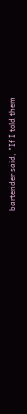bartender said, "If I told them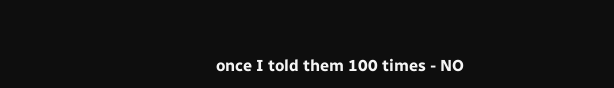once I told them 100 times - NO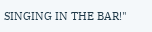SINGING IN THE BAR!"